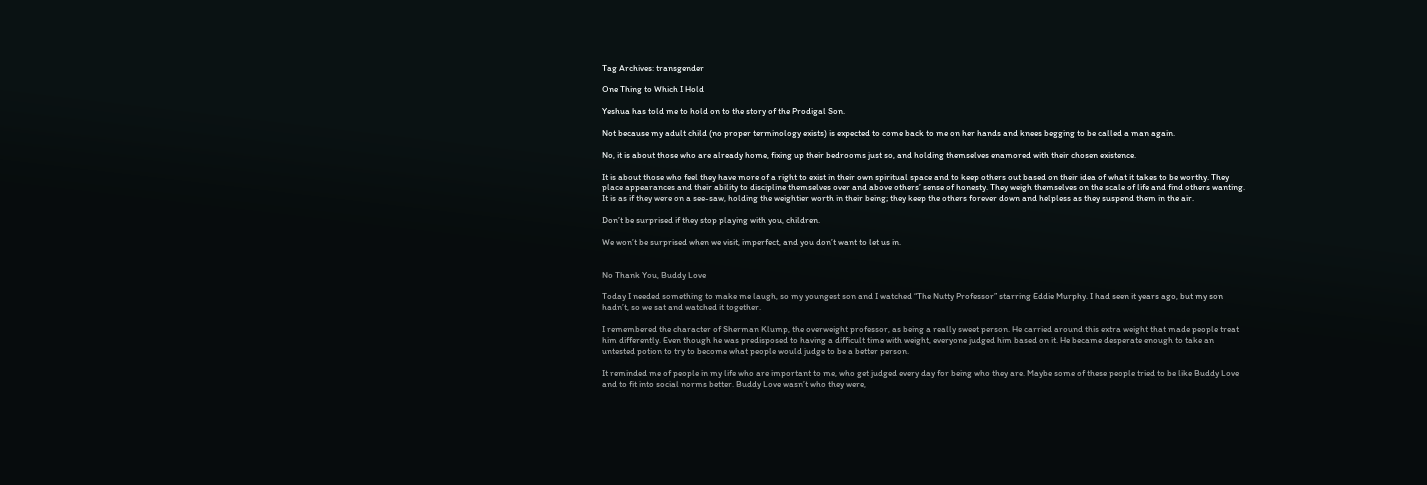Tag Archives: transgender

One Thing to Which I Hold

Yeshua has told me to hold on to the story of the Prodigal Son.

Not because my adult child (no proper terminology exists) is expected to come back to me on her hands and knees begging to be called a man again.

No, it is about those who are already home, fixing up their bedrooms just so, and holding themselves enamored with their chosen existence.

It is about those who feel they have more of a right to exist in their own spiritual space and to keep others out based on their idea of what it takes to be worthy. They place appearances and their ability to discipline themselves over and above others’ sense of honesty. They weigh themselves on the scale of life and find others wanting. It is as if they were on a see-saw, holding the weightier worth in their being; they keep the others forever down and helpless as they suspend them in the air.

Don’t be surprised if they stop playing with you, children.

We won’t be surprised when we visit, imperfect, and you don’t want to let us in.


No Thank You, Buddy Love

Today I needed something to make me laugh, so my youngest son and I watched “The Nutty Professor” starring Eddie Murphy. I had seen it years ago, but my son hadn’t, so we sat and watched it together.

I remembered the character of Sherman Klump, the overweight professor, as being a really sweet person. He carried around this extra weight that made people treat him differently. Even though he was predisposed to having a difficult time with weight, everyone judged him based on it. He became desperate enough to take an untested potion to try to become what people would judge to be a better person.

It reminded me of people in my life who are important to me, who get judged every day for being who they are. Maybe some of these people tried to be like Buddy Love and to fit into social norms better. Buddy Love wasn’t who they were,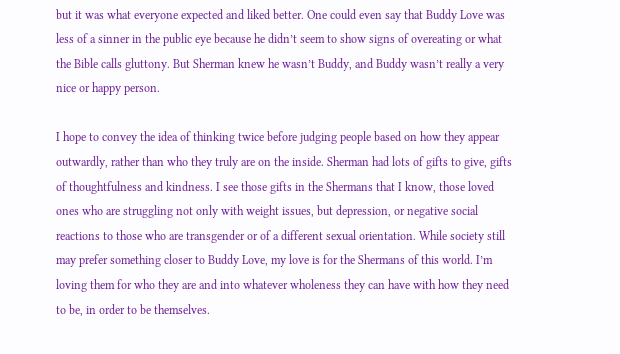but it was what everyone expected and liked better. One could even say that Buddy Love was less of a sinner in the public eye because he didn’t seem to show signs of overeating or what the Bible calls gluttony. But Sherman knew he wasn’t Buddy, and Buddy wasn’t really a very nice or happy person.

I hope to convey the idea of thinking twice before judging people based on how they appear outwardly, rather than who they truly are on the inside. Sherman had lots of gifts to give, gifts of thoughtfulness and kindness. I see those gifts in the Shermans that I know, those loved ones who are struggling not only with weight issues, but depression, or negative social reactions to those who are transgender or of a different sexual orientation. While society still may prefer something closer to Buddy Love, my love is for the Shermans of this world. I’m loving them for who they are and into whatever wholeness they can have with how they need to be, in order to be themselves.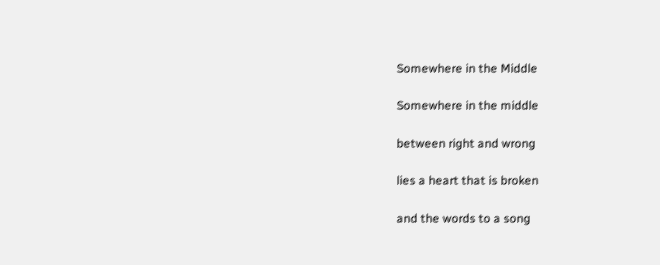Somewhere in the Middle

Somewhere in the middle

between right and wrong

lies a heart that is broken

and the words to a song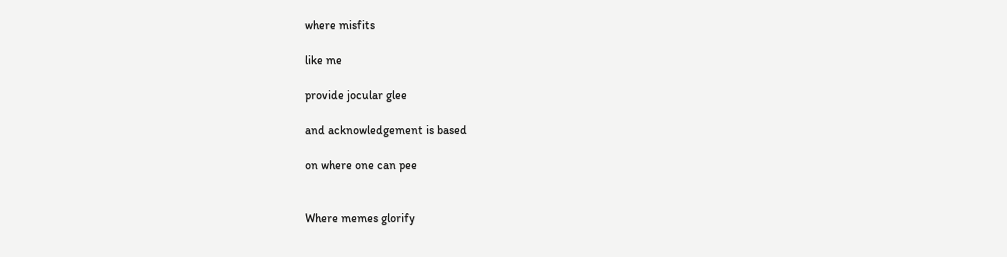where misfits

like me

provide jocular glee

and acknowledgement is based

on where one can pee


Where memes glorify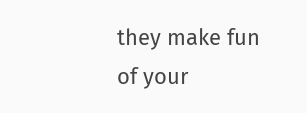they make fun of your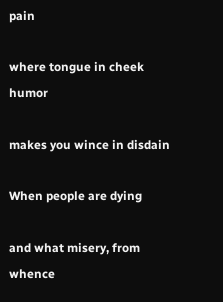pain

where tongue in cheek humor

makes you wince in disdain

When people are dying

and what misery, from whence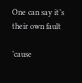One can say it’s their own fault

’cause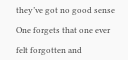they’ve got no good sense

One forgets that one ever

felt forgotten and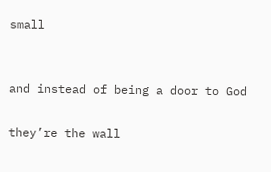small


and instead of being a door to God

they’re the wall